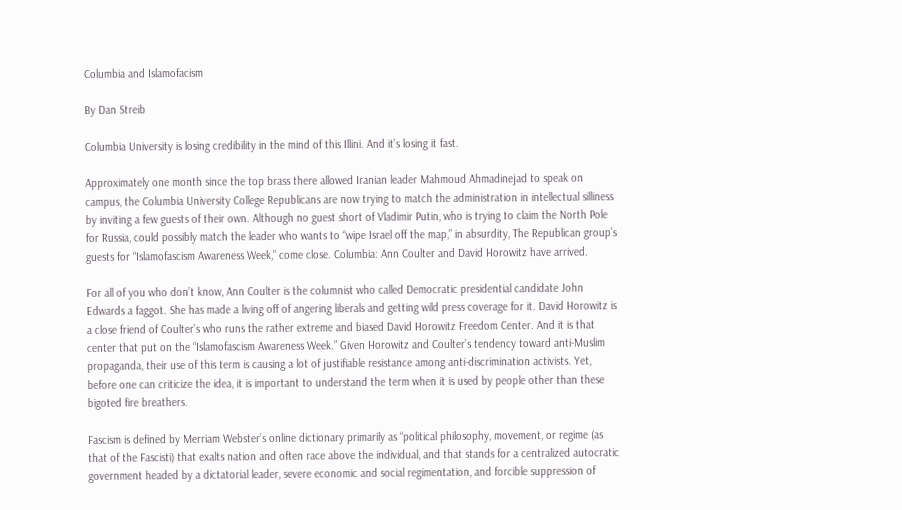Columbia and Islamofacism

By Dan Streib

Columbia University is losing credibility in the mind of this Illini. And it’s losing it fast.

Approximately one month since the top brass there allowed Iranian leader Mahmoud Ahmadinejad to speak on campus, the Columbia University College Republicans are now trying to match the administration in intellectual silliness by inviting a few guests of their own. Although no guest short of Vladimir Putin, who is trying to claim the North Pole for Russia, could possibly match the leader who wants to “wipe Israel off the map,” in absurdity, The Republican group’s guests for “Islamofascism Awareness Week,” come close. Columbia: Ann Coulter and David Horowitz have arrived.

For all of you who don’t know, Ann Coulter is the columnist who called Democratic presidential candidate John Edwards a faggot. She has made a living off of angering liberals and getting wild press coverage for it. David Horowitz is a close friend of Coulter’s who runs the rather extreme and biased David Horowitz Freedom Center. And it is that center that put on the “Islamofascism Awareness Week.” Given Horowitz and Coulter’s tendency toward anti-Muslim propaganda, their use of this term is causing a lot of justifiable resistance among anti-discrimination activists. Yet, before one can criticize the idea, it is important to understand the term when it is used by people other than these bigoted fire breathers.

Fascism is defined by Merriam Webster’s online dictionary primarily as “political philosophy, movement, or regime (as that of the Fascisti) that exalts nation and often race above the individual, and that stands for a centralized autocratic government headed by a dictatorial leader, severe economic and social regimentation, and forcible suppression of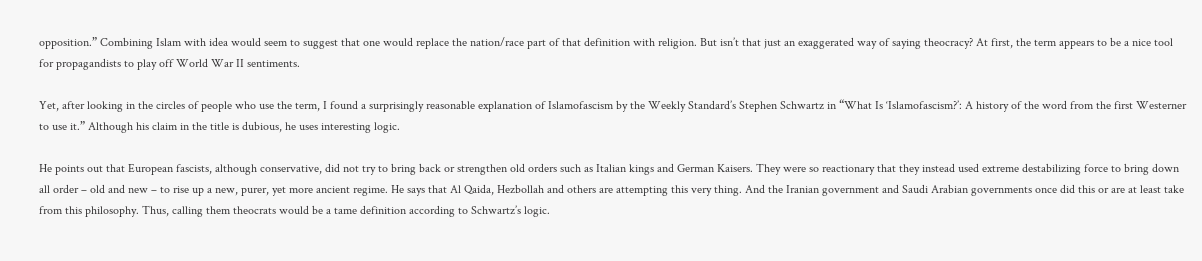opposition.” Combining Islam with idea would seem to suggest that one would replace the nation/race part of that definition with religion. But isn’t that just an exaggerated way of saying theocracy? At first, the term appears to be a nice tool for propagandists to play off World War II sentiments.

Yet, after looking in the circles of people who use the term, I found a surprisingly reasonable explanation of Islamofascism by the Weekly Standard’s Stephen Schwartz in “What Is ‘Islamofascism?’: A history of the word from the first Westerner to use it.” Although his claim in the title is dubious, he uses interesting logic.

He points out that European fascists, although conservative, did not try to bring back or strengthen old orders such as Italian kings and German Kaisers. They were so reactionary that they instead used extreme destabilizing force to bring down all order – old and new – to rise up a new, purer, yet more ancient regime. He says that Al Qaida, Hezbollah and others are attempting this very thing. And the Iranian government and Saudi Arabian governments once did this or are at least take from this philosophy. Thus, calling them theocrats would be a tame definition according to Schwartz’s logic.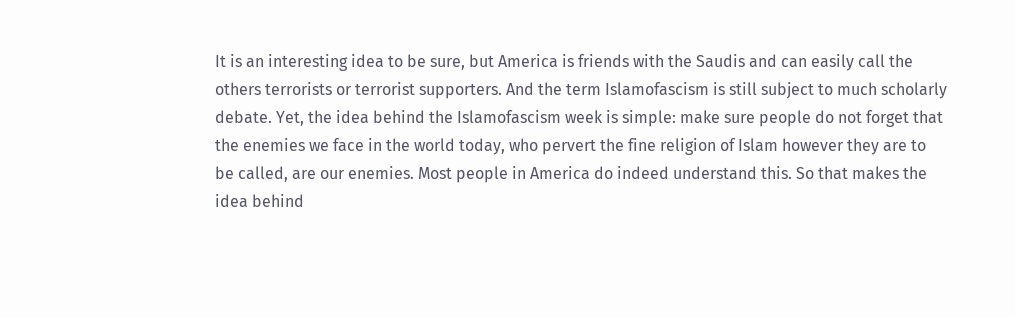It is an interesting idea to be sure, but America is friends with the Saudis and can easily call the others terrorists or terrorist supporters. And the term Islamofascism is still subject to much scholarly debate. Yet, the idea behind the Islamofascism week is simple: make sure people do not forget that the enemies we face in the world today, who pervert the fine religion of Islam however they are to be called, are our enemies. Most people in America do indeed understand this. So that makes the idea behind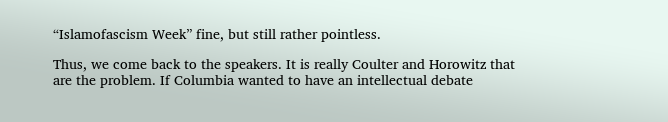“Islamofascism Week” fine, but still rather pointless.

Thus, we come back to the speakers. It is really Coulter and Horowitz that are the problem. If Columbia wanted to have an intellectual debate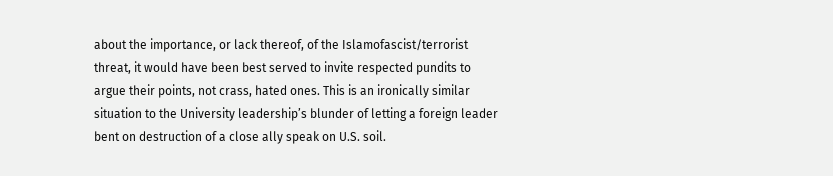about the importance, or lack thereof, of the Islamofascist/terrorist threat, it would have been best served to invite respected pundits to argue their points, not crass, hated ones. This is an ironically similar situation to the University leadership’s blunder of letting a foreign leader bent on destruction of a close ally speak on U.S. soil.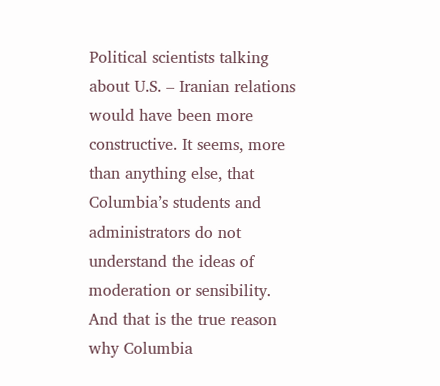Political scientists talking about U.S. – Iranian relations would have been more constructive. It seems, more than anything else, that Columbia’s students and administrators do not understand the ideas of moderation or sensibility. And that is the true reason why Columbia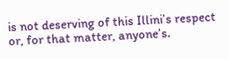is not deserving of this Illini’s respect or, for that matter, anyone’s.